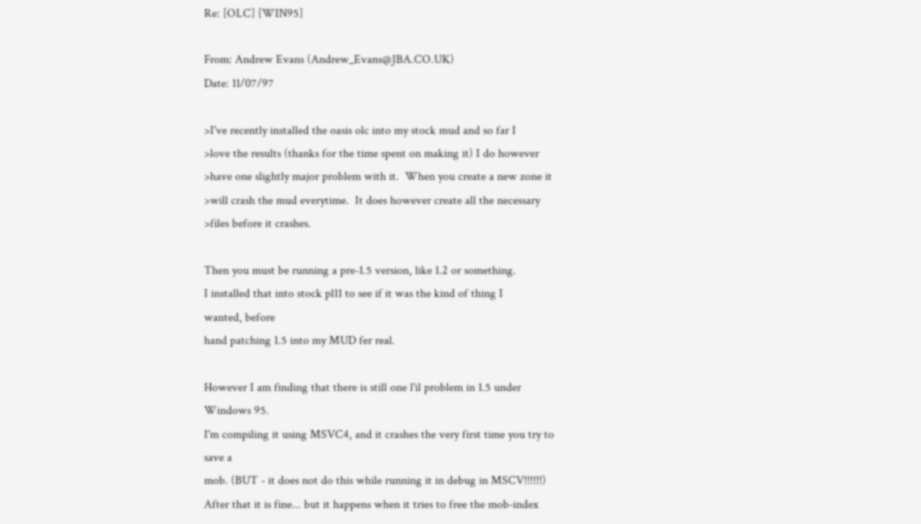Re: [OLC] [WIN95]

From: Andrew Evans (Andrew_Evans@JBA.CO.UK)
Date: 11/07/97

>I've recently installed the oasis olc into my stock mud and so far I
>love the results (thanks for the time spent on making it) I do however
>have one slightly major problem with it.  When you create a new zone it
>will crash the mud everytime.  It does however create all the necessary
>files before it crashes.

Then you must be running a pre-1.5 version, like 1.2 or something.
I installed that into stock pl11 to see if it was the kind of thing I
wanted, before
hand patching 1.5 into my MUD fer real.

However I am finding that there is still one l'il problem in 1.5 under
Windows 95.
I'm compiling it using MSVC4, and it crashes the very first time you try to
save a
mob. (BUT - it does not do this while running it in debug in MSCV!!!!!!)
After that it is fine... but it happens when it tries to free the mob-index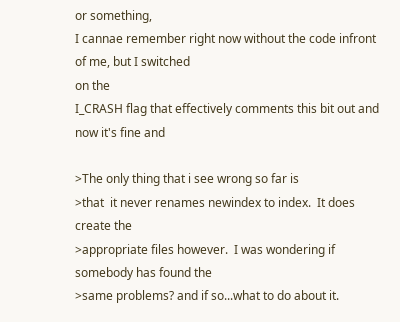or something,
I cannae remember right now without the code infront of me, but I switched
on the
I_CRASH flag that effectively comments this bit out and now it's fine and

>The only thing that i see wrong so far is
>that  it never renames newindex to index.  It does create the
>appropriate files however.  I was wondering if somebody has found the
>same problems? and if so...what to do about it.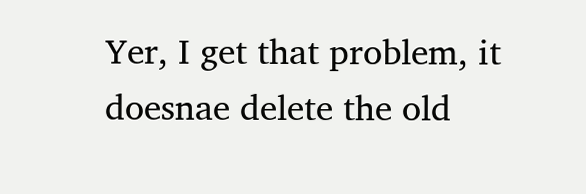Yer, I get that problem, it doesnae delete the old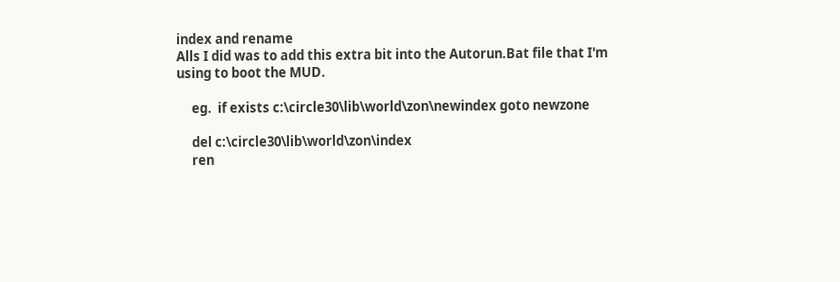index and rename
Alls I did was to add this extra bit into the Autorun.Bat file that I'm
using to boot the MUD.

     eg.  if exists c:\circle30\lib\world\zon\newindex goto newzone

     del c:\circle30\lib\world\zon\index
     ren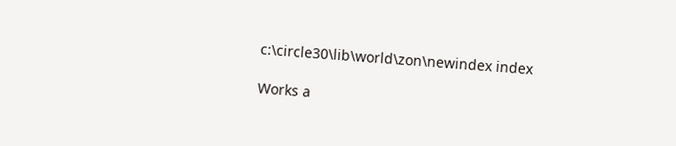c:\circle30\lib\world\zon\newindex index

Works a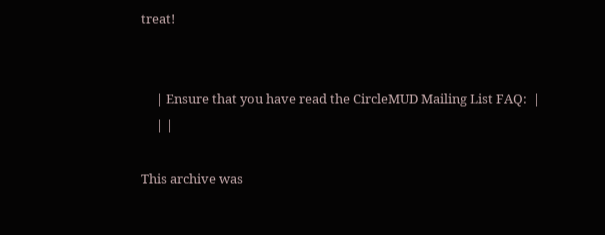treat!


     | Ensure that you have read the CircleMUD Mailing List FAQ:  |
     | |

This archive was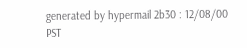generated by hypermail 2b30 : 12/08/00 PST